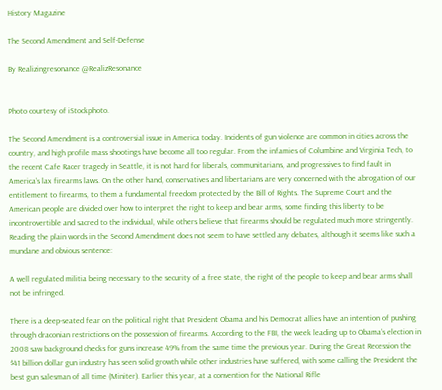History Magazine

The Second Amendment and Self-Defense

By Realizingresonance @RealizResonance


Photo courtesy of iStockphoto.

The Second Amendment is a controversial issue in America today. Incidents of gun violence are common in cities across the country, and high profile mass shootings have become all too regular. From the infamies of Columbine and Virginia Tech, to the recent Cafe Racer tragedy in Seattle, it is not hard for liberals, communitarians, and progressives to find fault in America’s lax firearms laws. On the other hand, conservatives and libertarians are very concerned with the abrogation of our entitlement to firearms, to them a fundamental freedom protected by the Bill of Rights. The Supreme Court and the American people are divided over how to interpret the right to keep and bear arms, some finding this liberty to be incontrovertible and sacred to the individual, while others believe that firearms should be regulated much more stringently. Reading the plain words in the Second Amendment does not seem to have settled any debates, although it seems like such a mundane and obvious sentence:

A well regulated militia being necessary to the security of a free state, the right of the people to keep and bear arms shall not be infringed.

There is a deep-seated fear on the political right that President Obama and his Democrat allies have an intention of pushing through draconian restrictions on the possession of firearms. According to the FBI, the week leading up to Obama’s election in 2008 saw background checks for guns increase 49% from the same time the previous year. During the Great Recession the $41 billion dollar gun industry has seen solid growth while other industries have suffered, with some calling the President the best gun salesman of all time (Miniter). Earlier this year, at a convention for the National Rifle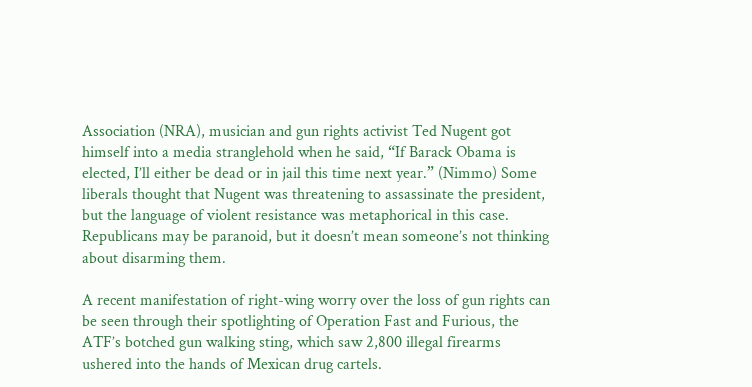Association (NRA), musician and gun rights activist Ted Nugent got himself into a media stranglehold when he said, “If Barack Obama is elected, I’ll either be dead or in jail this time next year.” (Nimmo) Some liberals thought that Nugent was threatening to assassinate the president, but the language of violent resistance was metaphorical in this case. Republicans may be paranoid, but it doesn’t mean someone’s not thinking about disarming them.

A recent manifestation of right-wing worry over the loss of gun rights can be seen through their spotlighting of Operation Fast and Furious, the ATF’s botched gun walking sting, which saw 2,800 illegal firearms ushered into the hands of Mexican drug cartels.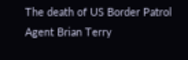The death of US Border Patrol Agent Brian Terry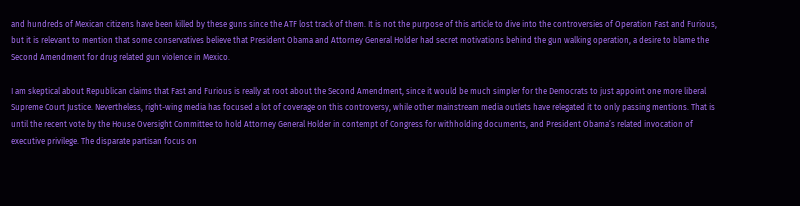and hundreds of Mexican citizens have been killed by these guns since the ATF lost track of them. It is not the purpose of this article to dive into the controversies of Operation Fast and Furious, but it is relevant to mention that some conservatives believe that President Obama and Attorney General Holder had secret motivations behind the gun walking operation, a desire to blame the Second Amendment for drug related gun violence in Mexico.

I am skeptical about Republican claims that Fast and Furious is really at root about the Second Amendment, since it would be much simpler for the Democrats to just appoint one more liberal Supreme Court Justice. Nevertheless, right-wing media has focused a lot of coverage on this controversy, while other mainstream media outlets have relegated it to only passing mentions. That is until the recent vote by the House Oversight Committee to hold Attorney General Holder in contempt of Congress for withholding documents, and President Obama’s related invocation of executive privilege. The disparate partisan focus on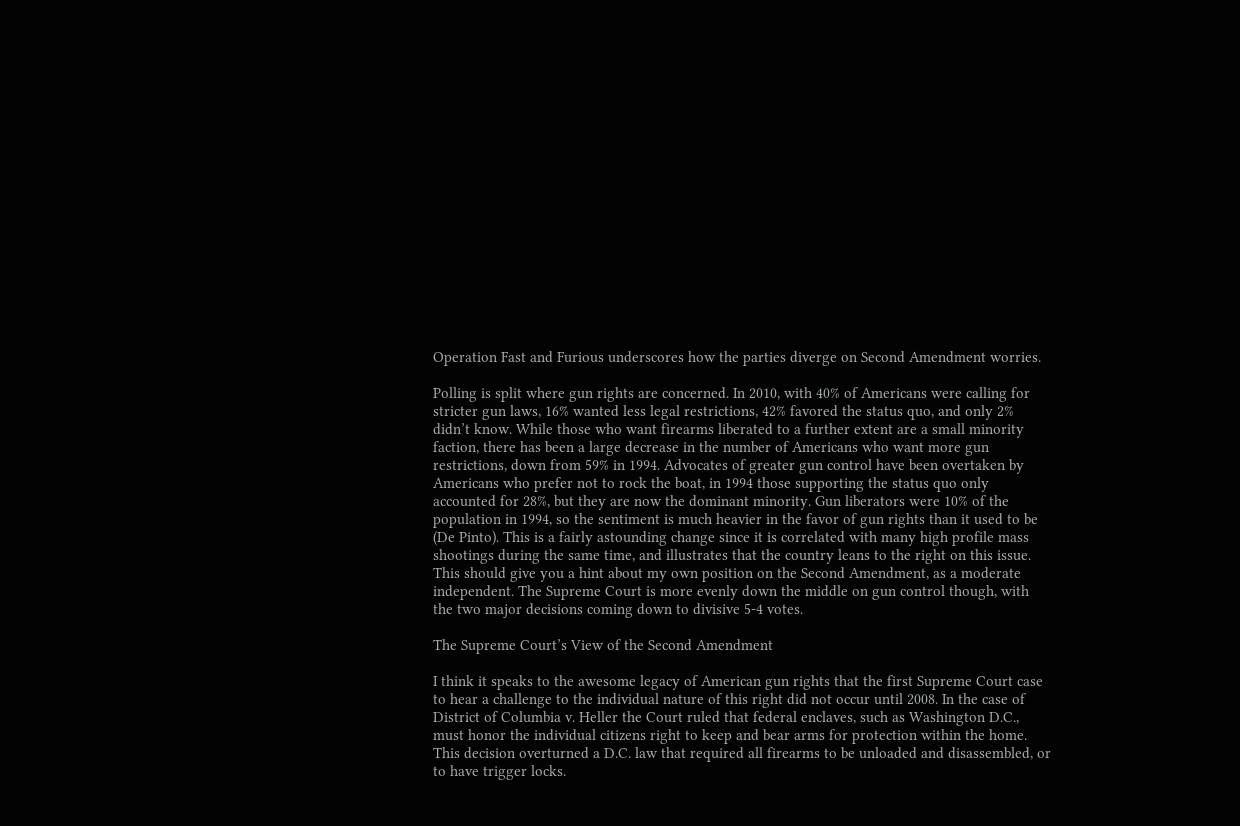Operation Fast and Furious underscores how the parties diverge on Second Amendment worries.

Polling is split where gun rights are concerned. In 2010, with 40% of Americans were calling for stricter gun laws, 16% wanted less legal restrictions, 42% favored the status quo, and only 2% didn’t know. While those who want firearms liberated to a further extent are a small minority faction, there has been a large decrease in the number of Americans who want more gun restrictions, down from 59% in 1994. Advocates of greater gun control have been overtaken by Americans who prefer not to rock the boat, in 1994 those supporting the status quo only accounted for 28%, but they are now the dominant minority. Gun liberators were 10% of the population in 1994, so the sentiment is much heavier in the favor of gun rights than it used to be (De Pinto). This is a fairly astounding change since it is correlated with many high profile mass shootings during the same time, and illustrates that the country leans to the right on this issue. This should give you a hint about my own position on the Second Amendment, as a moderate independent. The Supreme Court is more evenly down the middle on gun control though, with the two major decisions coming down to divisive 5-4 votes.

The Supreme Court’s View of the Second Amendment

I think it speaks to the awesome legacy of American gun rights that the first Supreme Court case to hear a challenge to the individual nature of this right did not occur until 2008. In the case of District of Columbia v. Heller the Court ruled that federal enclaves, such as Washington D.C., must honor the individual citizens right to keep and bear arms for protection within the home. This decision overturned a D.C. law that required all firearms to be unloaded and disassembled, or to have trigger locks.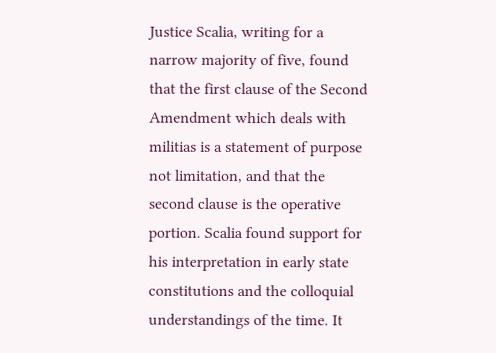Justice Scalia, writing for a narrow majority of five, found that the first clause of the Second Amendment which deals with militias is a statement of purpose not limitation, and that the second clause is the operative portion. Scalia found support for his interpretation in early state constitutions and the colloquial understandings of the time. It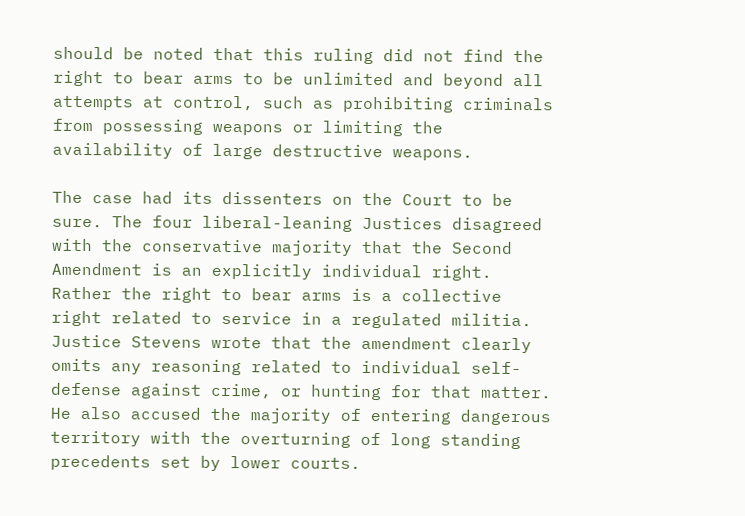should be noted that this ruling did not find the right to bear arms to be unlimited and beyond all attempts at control, such as prohibiting criminals from possessing weapons or limiting the availability of large destructive weapons.

The case had its dissenters on the Court to be sure. The four liberal-leaning Justices disagreed with the conservative majority that the Second Amendment is an explicitly individual right. Rather the right to bear arms is a collective right related to service in a regulated militia. Justice Stevens wrote that the amendment clearly omits any reasoning related to individual self-defense against crime, or hunting for that matter. He also accused the majority of entering dangerous territory with the overturning of long standing precedents set by lower courts.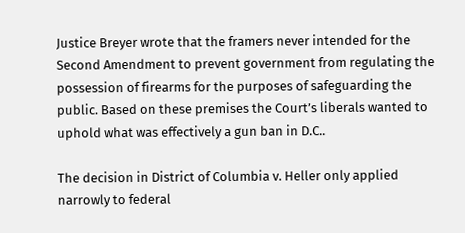Justice Breyer wrote that the framers never intended for the Second Amendment to prevent government from regulating the possession of firearms for the purposes of safeguarding the public. Based on these premises the Court’s liberals wanted to uphold what was effectively a gun ban in D.C..

The decision in District of Columbia v. Heller only applied narrowly to federal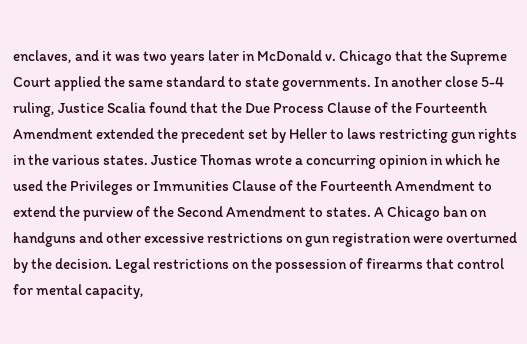enclaves, and it was two years later in McDonald v. Chicago that the Supreme Court applied the same standard to state governments. In another close 5-4 ruling, Justice Scalia found that the Due Process Clause of the Fourteenth Amendment extended the precedent set by Heller to laws restricting gun rights in the various states. Justice Thomas wrote a concurring opinion in which he used the Privileges or Immunities Clause of the Fourteenth Amendment to extend the purview of the Second Amendment to states. A Chicago ban on handguns and other excessive restrictions on gun registration were overturned by the decision. Legal restrictions on the possession of firearms that control for mental capacity,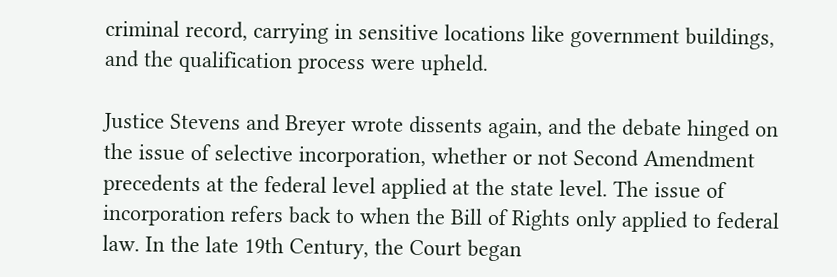criminal record, carrying in sensitive locations like government buildings, and the qualification process were upheld.

Justice Stevens and Breyer wrote dissents again, and the debate hinged on the issue of selective incorporation, whether or not Second Amendment precedents at the federal level applied at the state level. The issue of incorporation refers back to when the Bill of Rights only applied to federal law. In the late 19th Century, the Court began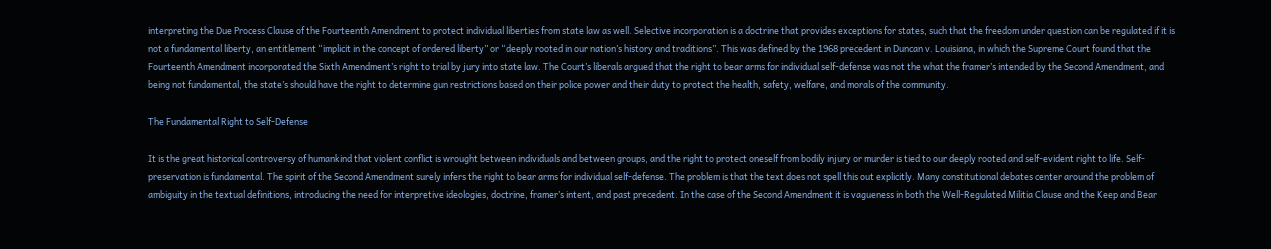interpreting the Due Process Clause of the Fourteenth Amendment to protect individual liberties from state law as well. Selective incorporation is a doctrine that provides exceptions for states, such that the freedom under question can be regulated if it is not a fundamental liberty, an entitlement “implicit in the concept of ordered liberty” or “deeply rooted in our nation’s history and traditions”. This was defined by the 1968 precedent in Duncan v. Louisiana, in which the Supreme Court found that the Fourteenth Amendment incorporated the Sixth Amendment’s right to trial by jury into state law. The Court’s liberals argued that the right to bear arms for individual self-defense was not the what the framer’s intended by the Second Amendment, and being not fundamental, the state’s should have the right to determine gun restrictions based on their police power and their duty to protect the health, safety, welfare, and morals of the community.

The Fundamental Right to Self-Defense

It is the great historical controversy of humankind that violent conflict is wrought between individuals and between groups, and the right to protect oneself from bodily injury or murder is tied to our deeply rooted and self-evident right to life. Self-preservation is fundamental. The spirit of the Second Amendment surely infers the right to bear arms for individual self-defense. The problem is that the text does not spell this out explicitly. Many constitutional debates center around the problem of ambiguity in the textual definitions, introducing the need for interpretive ideologies, doctrine, framer’s intent, and past precedent. In the case of the Second Amendment it is vagueness in both the Well-Regulated Militia Clause and the Keep and Bear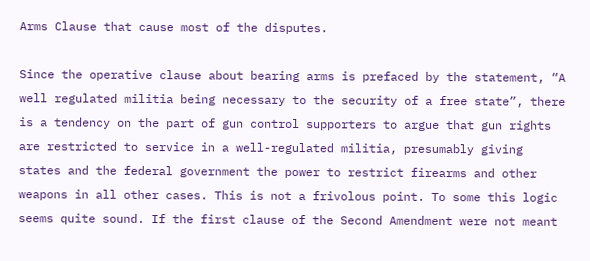Arms Clause that cause most of the disputes.

Since the operative clause about bearing arms is prefaced by the statement, “A well regulated militia being necessary to the security of a free state”, there is a tendency on the part of gun control supporters to argue that gun rights are restricted to service in a well-regulated militia, presumably giving states and the federal government the power to restrict firearms and other weapons in all other cases. This is not a frivolous point. To some this logic seems quite sound. If the first clause of the Second Amendment were not meant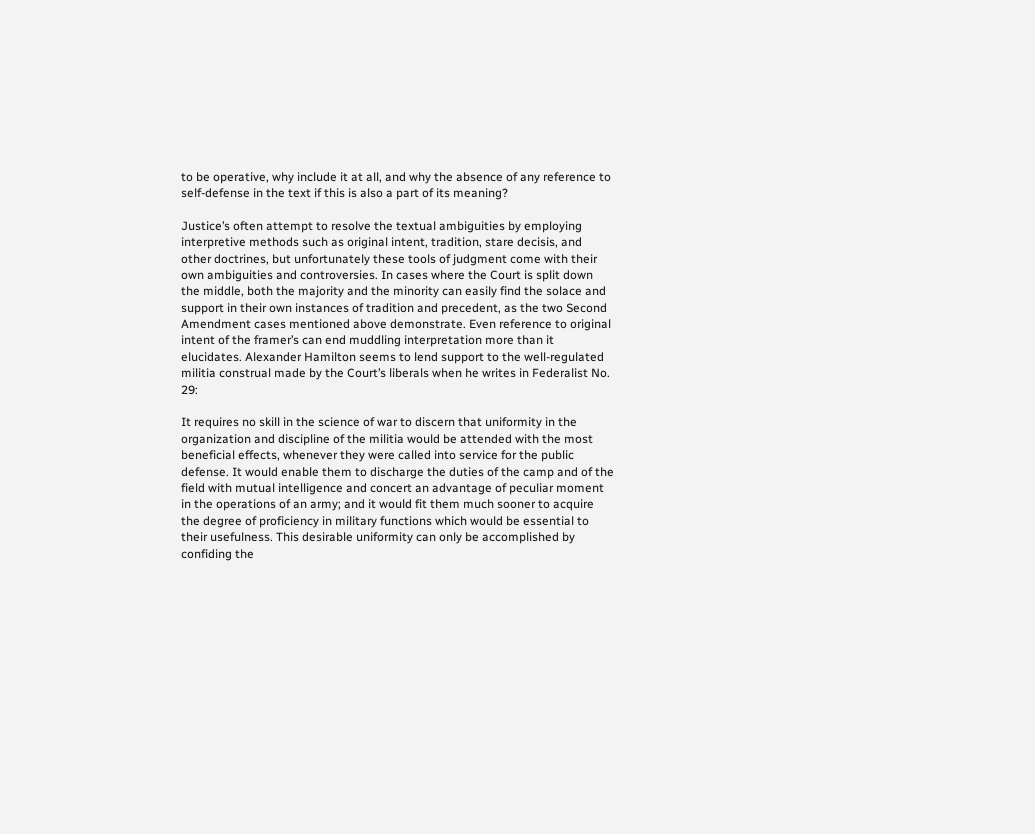to be operative, why include it at all, and why the absence of any reference to self-defense in the text if this is also a part of its meaning?

Justice’s often attempt to resolve the textual ambiguities by employing interpretive methods such as original intent, tradition, stare decisis, and other doctrines, but unfortunately these tools of judgment come with their own ambiguities and controversies. In cases where the Court is split down the middle, both the majority and the minority can easily find the solace and support in their own instances of tradition and precedent, as the two Second Amendment cases mentioned above demonstrate. Even reference to original intent of the framer’s can end muddling interpretation more than it elucidates. Alexander Hamilton seems to lend support to the well-regulated militia construal made by the Court’s liberals when he writes in Federalist No. 29:

It requires no skill in the science of war to discern that uniformity in the organization and discipline of the militia would be attended with the most beneficial effects, whenever they were called into service for the public defense. It would enable them to discharge the duties of the camp and of the field with mutual intelligence and concert an advantage of peculiar moment in the operations of an army; and it would fit them much sooner to acquire the degree of proficiency in military functions which would be essential to their usefulness. This desirable uniformity can only be accomplished by confiding the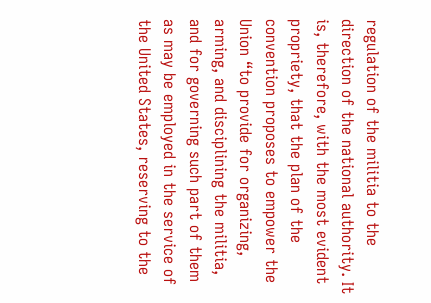regulation of the militia to the direction of the national authority. It is, therefore, with the most evident propriety, that the plan of the convention proposes to empower the Union “to provide for organizing, arming, and disciplining the militia, and for governing such part of them as may be employed in the service of the United States, reserving to the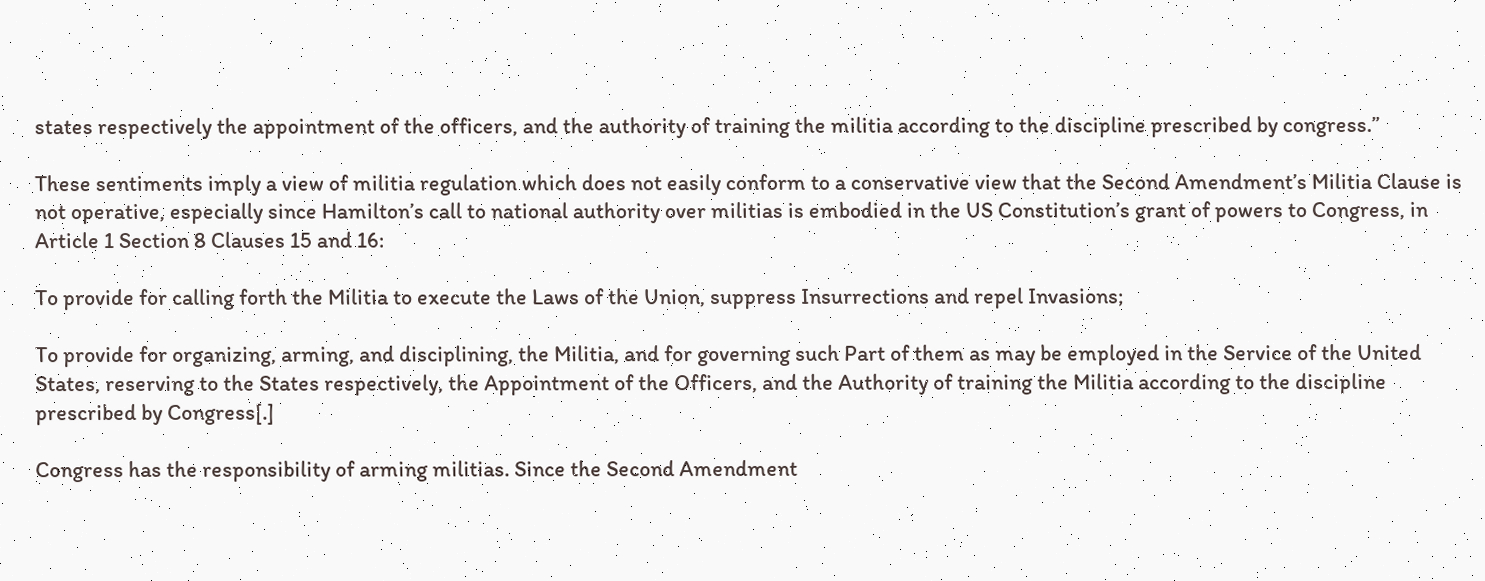states respectively the appointment of the officers, and the authority of training the militia according to the discipline prescribed by congress.”

These sentiments imply a view of militia regulation which does not easily conform to a conservative view that the Second Amendment’s Militia Clause is not operative, especially since Hamilton’s call to national authority over militias is embodied in the US Constitution’s grant of powers to Congress, in Article 1 Section 8 Clauses 15 and 16:

To provide for calling forth the Militia to execute the Laws of the Union, suppress Insurrections and repel Invasions;

To provide for organizing, arming, and disciplining, the Militia, and for governing such Part of them as may be employed in the Service of the United States, reserving to the States respectively, the Appointment of the Officers, and the Authority of training the Militia according to the discipline prescribed by Congress[.]

Congress has the responsibility of arming militias. Since the Second Amendment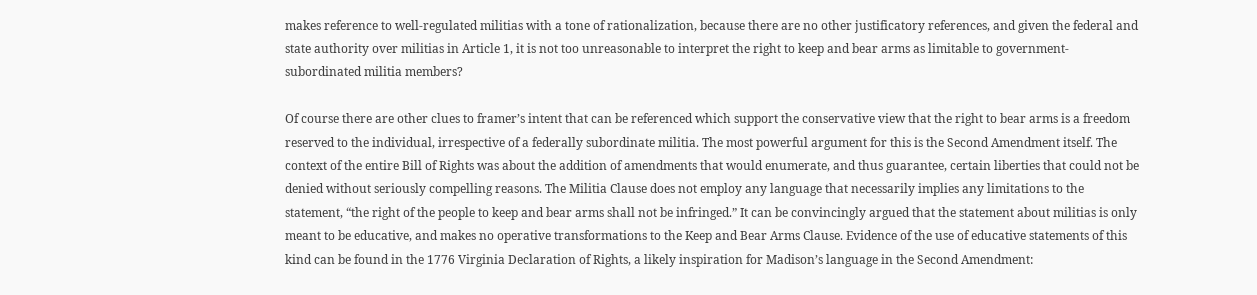makes reference to well-regulated militias with a tone of rationalization, because there are no other justificatory references, and given the federal and state authority over militias in Article 1, it is not too unreasonable to interpret the right to keep and bear arms as limitable to government-subordinated militia members?

Of course there are other clues to framer’s intent that can be referenced which support the conservative view that the right to bear arms is a freedom reserved to the individual, irrespective of a federally subordinate militia. The most powerful argument for this is the Second Amendment itself. The context of the entire Bill of Rights was about the addition of amendments that would enumerate, and thus guarantee, certain liberties that could not be denied without seriously compelling reasons. The Militia Clause does not employ any language that necessarily implies any limitations to the statement, “the right of the people to keep and bear arms shall not be infringed.” It can be convincingly argued that the statement about militias is only meant to be educative, and makes no operative transformations to the Keep and Bear Arms Clause. Evidence of the use of educative statements of this kind can be found in the 1776 Virginia Declaration of Rights, a likely inspiration for Madison’s language in the Second Amendment: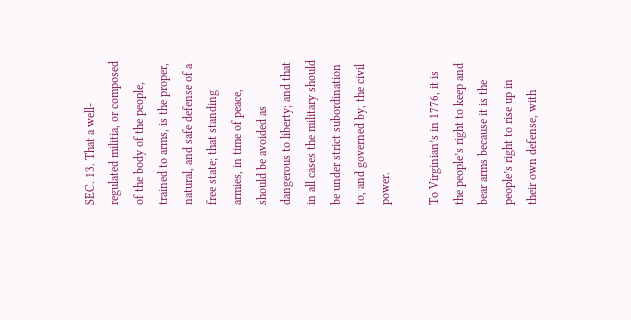SEC. 13. That a well-regulated militia, or composed of the body of the people, trained to arms, is the proper, natural, and safe defense of a free state; that standing armies, in time of peace, should be avoided as dangerous to liberty; and that in all cases the military should be under strict subordination to, and governed by, the civil power.

To Virginian’s in 1776, it is the people’s right to keep and bear arms because it is the people’s right to rise up in their own defense, with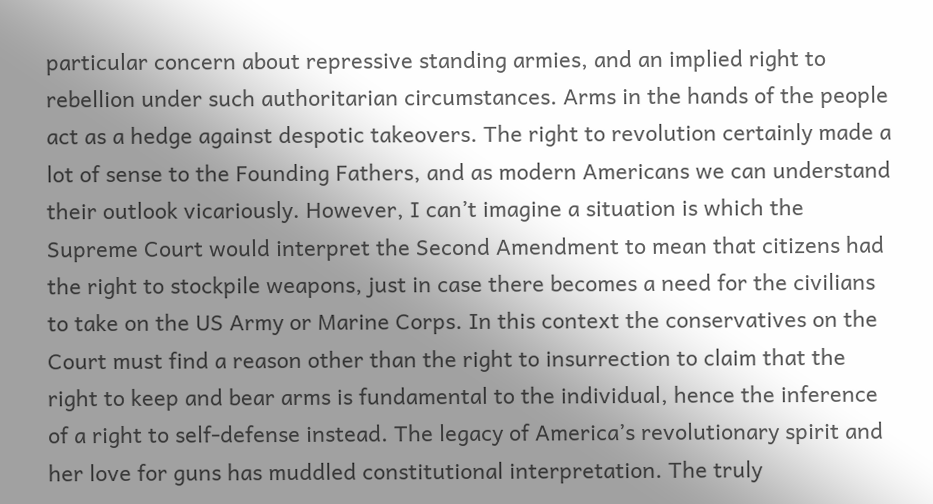particular concern about repressive standing armies, and an implied right to rebellion under such authoritarian circumstances. Arms in the hands of the people act as a hedge against despotic takeovers. The right to revolution certainly made a lot of sense to the Founding Fathers, and as modern Americans we can understand their outlook vicariously. However, I can’t imagine a situation is which the Supreme Court would interpret the Second Amendment to mean that citizens had the right to stockpile weapons, just in case there becomes a need for the civilians to take on the US Army or Marine Corps. In this context the conservatives on the Court must find a reason other than the right to insurrection to claim that the right to keep and bear arms is fundamental to the individual, hence the inference of a right to self-defense instead. The legacy of America’s revolutionary spirit and her love for guns has muddled constitutional interpretation. The truly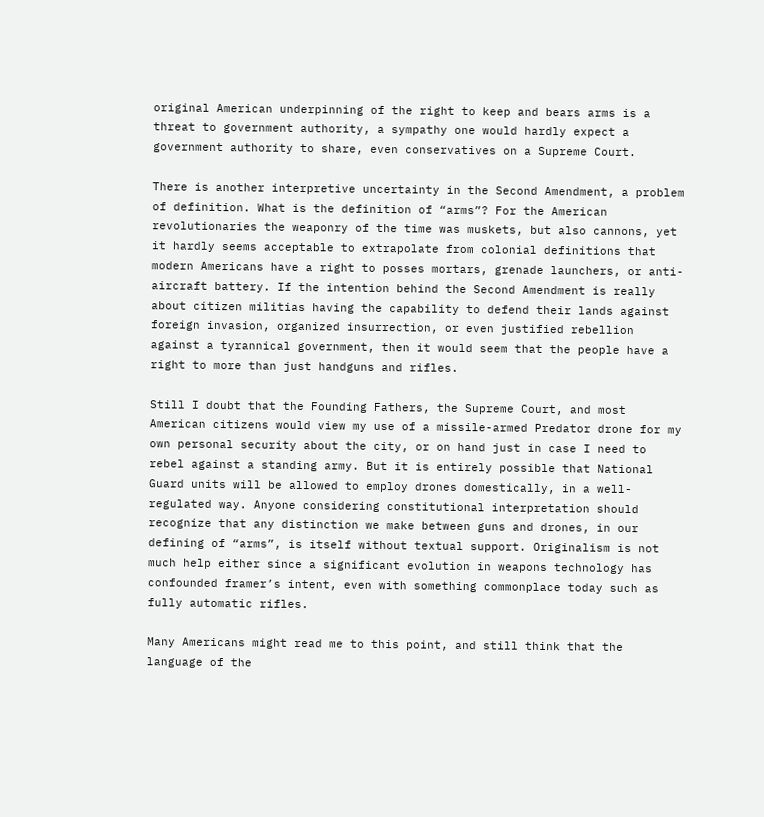original American underpinning of the right to keep and bears arms is a threat to government authority, a sympathy one would hardly expect a government authority to share, even conservatives on a Supreme Court.

There is another interpretive uncertainty in the Second Amendment, a problem of definition. What is the definition of “arms”? For the American revolutionaries the weaponry of the time was muskets, but also cannons, yet it hardly seems acceptable to extrapolate from colonial definitions that modern Americans have a right to posses mortars, grenade launchers, or anti-aircraft battery. If the intention behind the Second Amendment is really about citizen militias having the capability to defend their lands against foreign invasion, organized insurrection, or even justified rebellion against a tyrannical government, then it would seem that the people have a right to more than just handguns and rifles.

Still I doubt that the Founding Fathers, the Supreme Court, and most American citizens would view my use of a missile-armed Predator drone for my own personal security about the city, or on hand just in case I need to rebel against a standing army. But it is entirely possible that National Guard units will be allowed to employ drones domestically, in a well-regulated way. Anyone considering constitutional interpretation should recognize that any distinction we make between guns and drones, in our defining of “arms”, is itself without textual support. Originalism is not much help either since a significant evolution in weapons technology has confounded framer’s intent, even with something commonplace today such as fully automatic rifles.

Many Americans might read me to this point, and still think that the language of the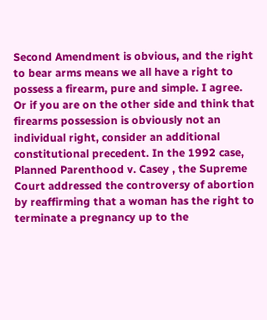Second Amendment is obvious, and the right to bear arms means we all have a right to possess a firearm, pure and simple. I agree. Or if you are on the other side and think that firearms possession is obviously not an individual right, consider an additional constitutional precedent. In the 1992 case, Planned Parenthood v. Casey , the Supreme Court addressed the controversy of abortion by reaffirming that a woman has the right to terminate a pregnancy up to the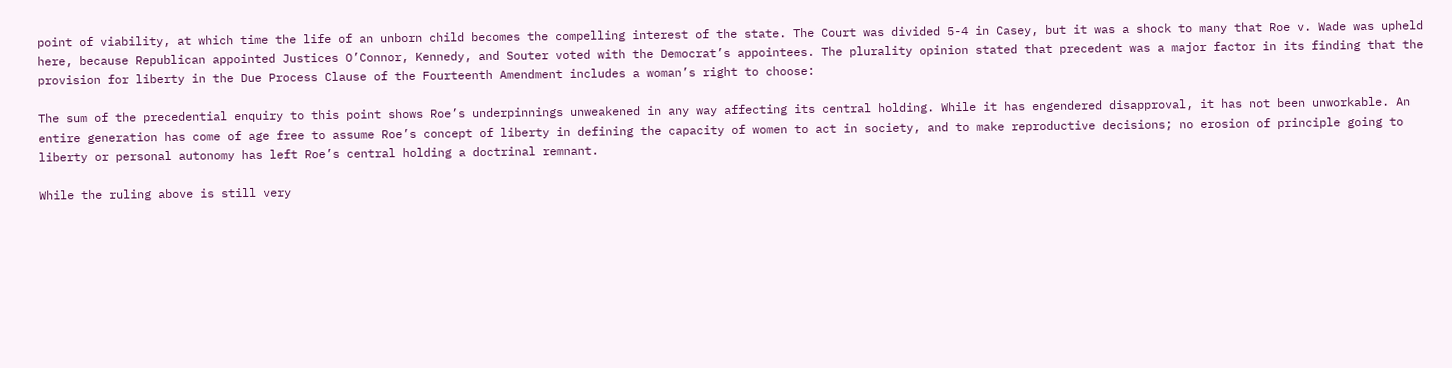point of viability, at which time the life of an unborn child becomes the compelling interest of the state. The Court was divided 5-4 in Casey, but it was a shock to many that Roe v. Wade was upheld here, because Republican appointed Justices O’Connor, Kennedy, and Souter voted with the Democrat’s appointees. The plurality opinion stated that precedent was a major factor in its finding that the provision for liberty in the Due Process Clause of the Fourteenth Amendment includes a woman’s right to choose:

The sum of the precedential enquiry to this point shows Roe’s underpinnings unweakened in any way affecting its central holding. While it has engendered disapproval, it has not been unworkable. An entire generation has come of age free to assume Roe’s concept of liberty in defining the capacity of women to act in society, and to make reproductive decisions; no erosion of principle going to liberty or personal autonomy has left Roe’s central holding a doctrinal remnant.

While the ruling above is still very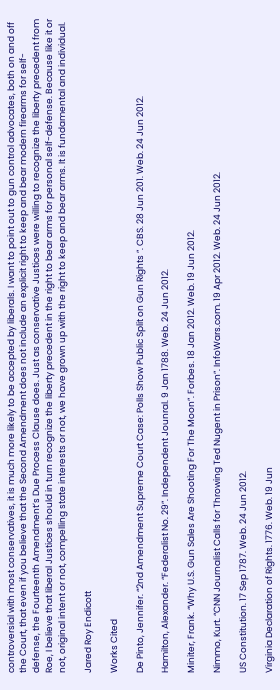controversial with most conservatives, it is much more likely to be accepted by liberals. I want to point out to gun control advocates, both on and off the Court, that even if you believe that the Second Amendment does not include an explicit right to keep and bear modern firearms for self-defense, the Fourteenth Amendment’s Due Process Clause does. Just as conservative Justices were willing to recognize the liberty precedent from Roe, I believe that liberal Justices should in turn recognize the liberty precedent in the right to bear arms for personal self-defense. Because like it or not, original intent or not, compelling state interests or not, we have grown up with the right to keep and bear arms. It is fundamental and individual.

Jared Roy Endicott

Works Cited

De Pinto, Jennifer. “2nd Amendment Supreme Court Case: Polls Show Public Split on Gun Rights ”. CBS. 28 Jun 201. Web. 24 Jun 2012.

Hamilton, Alexander. “Federalist No. 29”. Independent Jounral. 9 Jan 1788. Web. 24 Jun 2012.

Miniter, Frank. “Why U.S. Gun Sales Are Shooting For The Moon”. Forbes. 18 Jan 2012. Web. 19 Jun 2012.

Nimmo, Kurt. “CNN Journalist Calls for Throwing Ted Nugent in Prison”. InfoWars.com. 19 Apr 2012. Web. 24 Jun 2012.

US Constitution. 17 Sep 1787. Web. 24 Jun 2012.

Virginia Declaration of Rights. 1776. Web. 19 Jun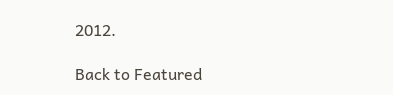2012.

Back to Featured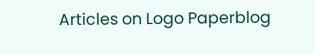Articles on Logo Paperblog